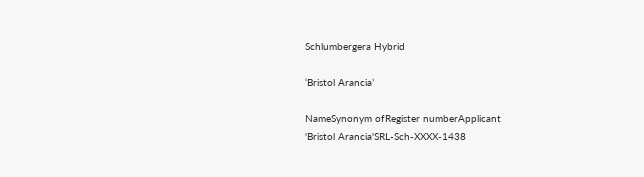Schlumbergera Hybrid

‘Bristol Arancia’

NameSynonym ofRegister numberApplicant
'Bristol Arancia'SRL-Sch-XXXX-1438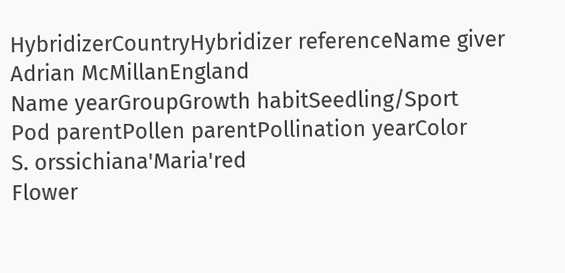HybridizerCountryHybridizer referenceName giver
Adrian McMillanEngland
Name yearGroupGrowth habitSeedling/Sport
Pod parentPollen parentPollination yearColor
S. orssichiana'Maria'red
Flower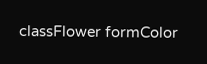classFlower formColor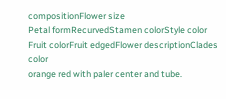compositionFlower size
Petal formRecurvedStamen colorStyle color
Fruit colorFruit edgedFlower descriptionClades color
orange red with paler center and tube.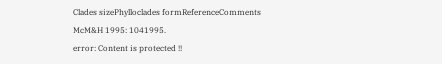Clades sizePhylloclades formReferenceComments
McM&H 1995: 1041995.
error: Content is protected !!